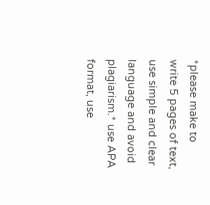*please make to write 5 pages of text, use simple and clear language and avoid plagiarism.* use APA format, use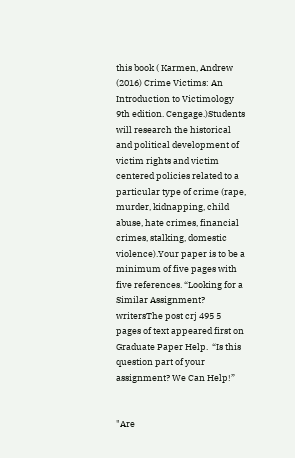this book ( Karmen, Andrew (2016) Crime Victims: An Introduction to Victimology 9th edition. Cengage.)Students will research the historical and political development of victim rights and victim centered policies related to a particular type of crime (rape, murder, kidnapping, child abuse, hate crimes, financial crimes, stalking, domestic violence).Your paper is to be a minimum of five pages with five references. “Looking for a Similar Assignment? writersThe post crj 495 5 pages of text appeared first on Graduate Paper Help.  “Is this question part of your assignment? We Can Help!”


"Are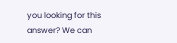you looking for this answer? We can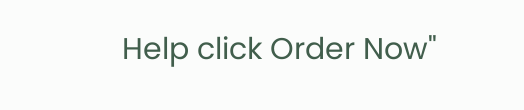Help click Order Now"